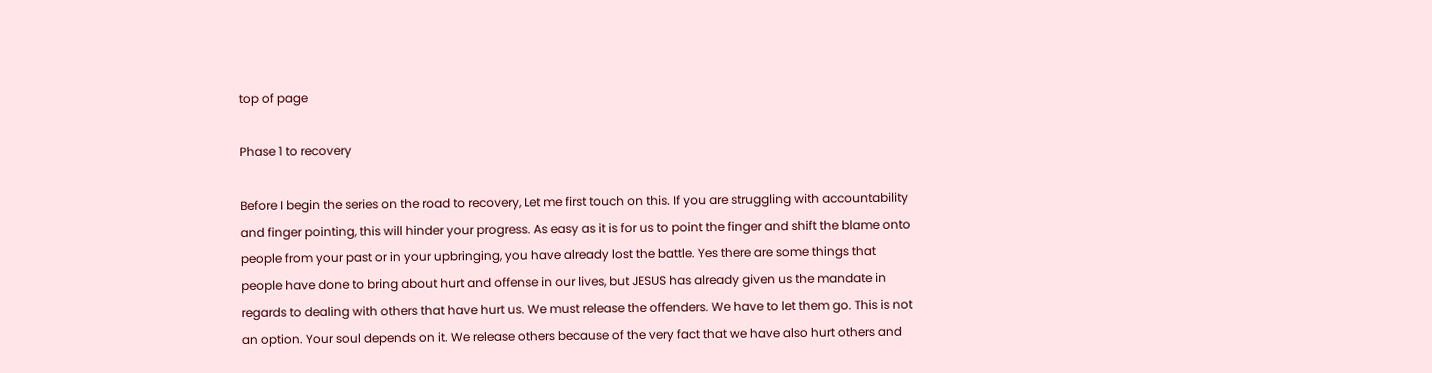top of page

Phase 1 to recovery

Before I begin the series on the road to recovery, Let me first touch on this. If you are struggling with accountability and finger pointing, this will hinder your progress. As easy as it is for us to point the finger and shift the blame onto people from your past or in your upbringing, you have already lost the battle. Yes there are some things that people have done to bring about hurt and offense in our lives, but JESUS has already given us the mandate in regards to dealing with others that have hurt us. We must release the offenders. We have to let them go. This is not an option. Your soul depends on it. We release others because of the very fact that we have also hurt others and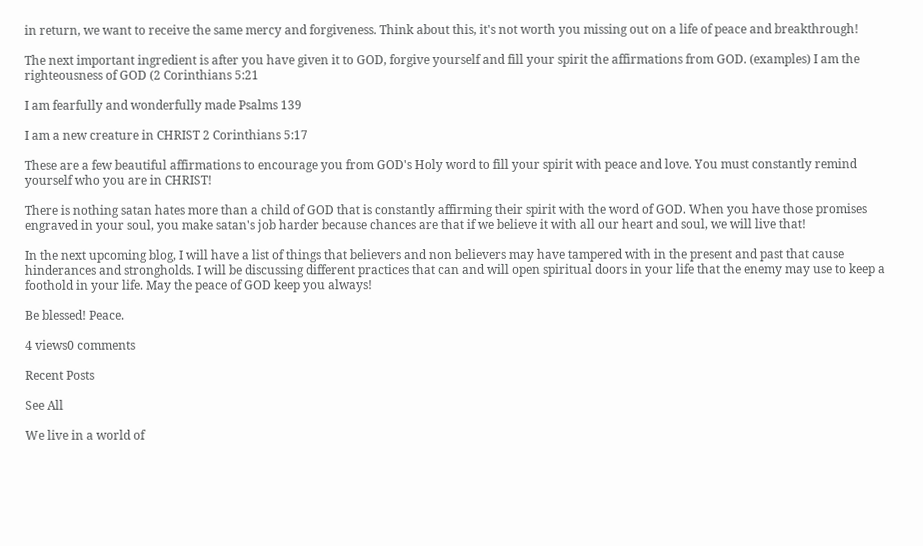in return, we want to receive the same mercy and forgiveness. Think about this, it's not worth you missing out on a life of peace and breakthrough!

The next important ingredient is after you have given it to GOD, forgive yourself and fill your spirit the affirmations from GOD. (examples) I am the righteousness of GOD (2 Corinthians 5:21

I am fearfully and wonderfully made Psalms 139

I am a new creature in CHRIST 2 Corinthians 5:17

These are a few beautiful affirmations to encourage you from GOD's Holy word to fill your spirit with peace and love. You must constantly remind yourself who you are in CHRIST!

There is nothing satan hates more than a child of GOD that is constantly affirming their spirit with the word of GOD. When you have those promises engraved in your soul, you make satan's job harder because chances are that if we believe it with all our heart and soul, we will live that!

In the next upcoming blog, I will have a list of things that believers and non believers may have tampered with in the present and past that cause hinderances and strongholds. I will be discussing different practices that can and will open spiritual doors in your life that the enemy may use to keep a foothold in your life. May the peace of GOD keep you always!

Be blessed! Peace.

4 views0 comments

Recent Posts

See All

We live in a world of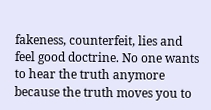fakeness, counterfeit, lies and feel good doctrine. No one wants to hear the truth anymore because the truth moves you to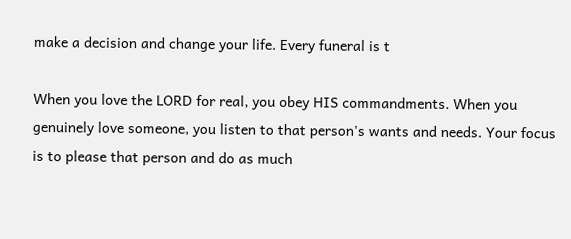make a decision and change your life. Every funeral is t

When you love the LORD for real, you obey HIS commandments. When you genuinely love someone, you listen to that person's wants and needs. Your focus is to please that person and do as much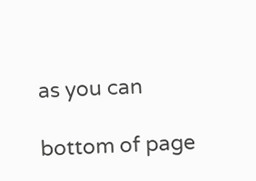as you can

bottom of page